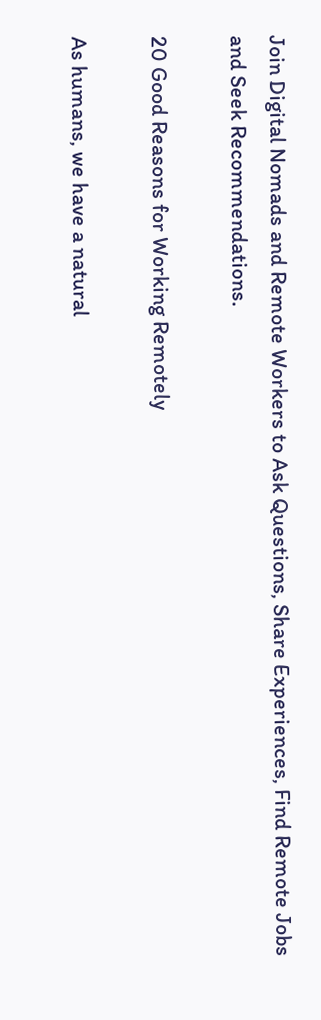Join Digital Nomads and Remote Workers to Ask Questions, Share Experiences, Find Remote Jobs and Seek Recommendations.

20 Good Reasons for Working Remotely

As humans, we have a natural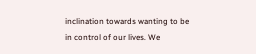inclination towards wanting to be in control of our lives. We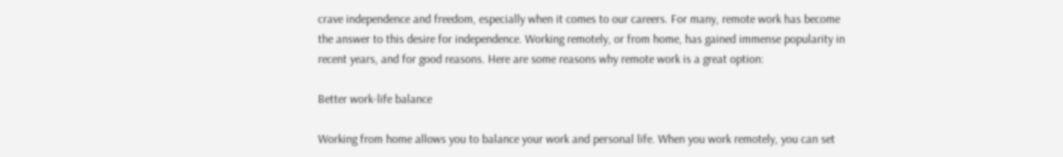crave independence and freedom, especially when it comes to our careers. For many, remote work has become the answer to this desire for independence. Working remotely, or from home, has gained immense popularity in recent years, and for good reasons. Here are some reasons why remote work is a great option:

Better work-life balance

Working from home allows you to balance your work and personal life. When you work remotely, you can set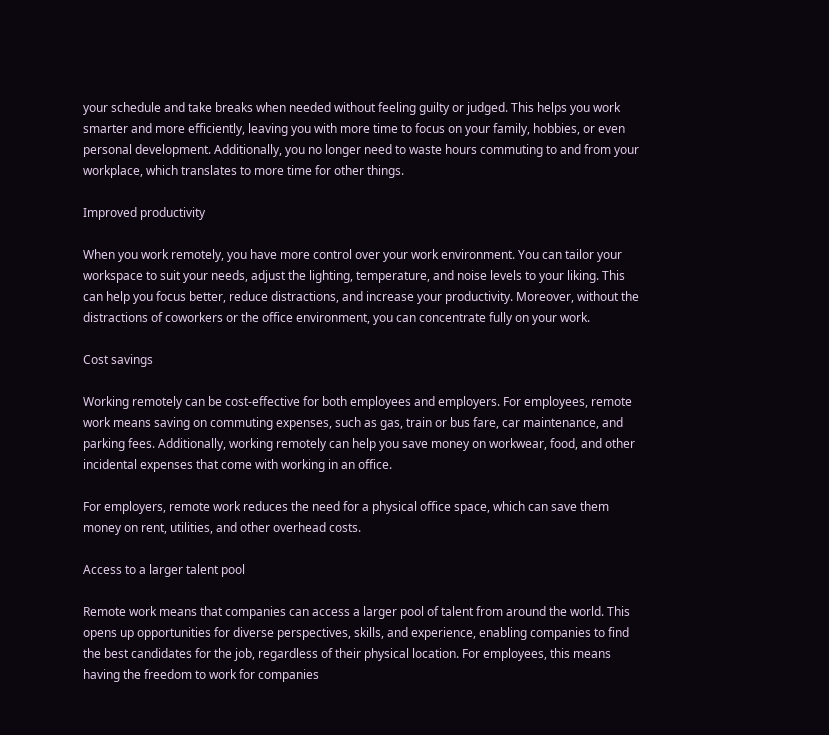your schedule and take breaks when needed without feeling guilty or judged. This helps you work smarter and more efficiently, leaving you with more time to focus on your family, hobbies, or even personal development. Additionally, you no longer need to waste hours commuting to and from your workplace, which translates to more time for other things.

Improved productivity

When you work remotely, you have more control over your work environment. You can tailor your workspace to suit your needs, adjust the lighting, temperature, and noise levels to your liking. This can help you focus better, reduce distractions, and increase your productivity. Moreover, without the distractions of coworkers or the office environment, you can concentrate fully on your work.

Cost savings

Working remotely can be cost-effective for both employees and employers. For employees, remote work means saving on commuting expenses, such as gas, train or bus fare, car maintenance, and parking fees. Additionally, working remotely can help you save money on workwear, food, and other incidental expenses that come with working in an office.

For employers, remote work reduces the need for a physical office space, which can save them money on rent, utilities, and other overhead costs.

Access to a larger talent pool

Remote work means that companies can access a larger pool of talent from around the world. This opens up opportunities for diverse perspectives, skills, and experience, enabling companies to find the best candidates for the job, regardless of their physical location. For employees, this means having the freedom to work for companies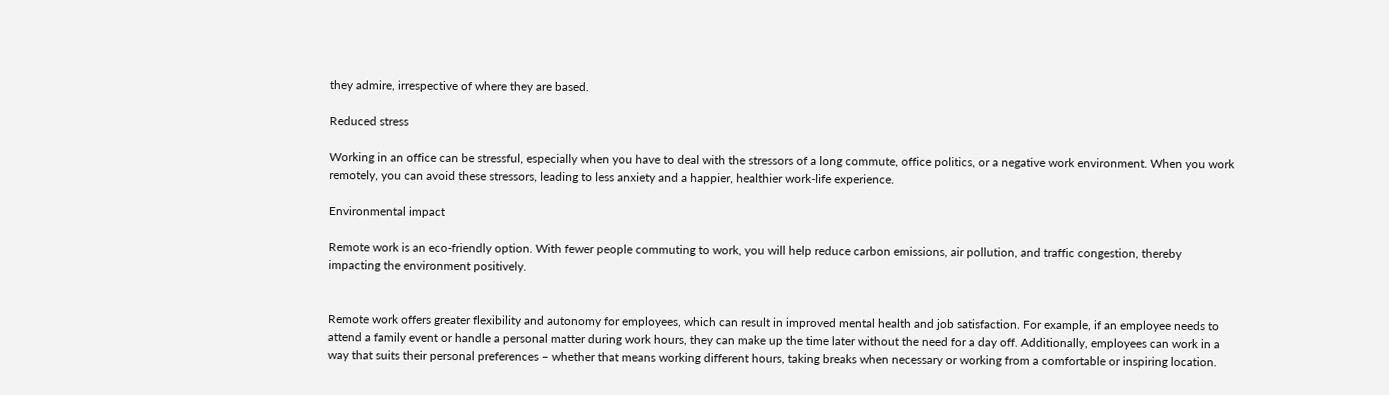they admire, irrespective of where they are based.

Reduced stress

Working in an office can be stressful, especially when you have to deal with the stressors of a long commute, office politics, or a negative work environment. When you work remotely, you can avoid these stressors, leading to less anxiety and a happier, healthier work-life experience.

Environmental impact

Remote work is an eco-friendly option. With fewer people commuting to work, you will help reduce carbon emissions, air pollution, and traffic congestion, thereby impacting the environment positively.


Remote work offers greater flexibility and autonomy for employees, which can result in improved mental health and job satisfaction. For example, if an employee needs to attend a family event or handle a personal matter during work hours, they can make up the time later without the need for a day off. Additionally, employees can work in a way that suits their personal preferences – whether that means working different hours, taking breaks when necessary or working from a comfortable or inspiring location.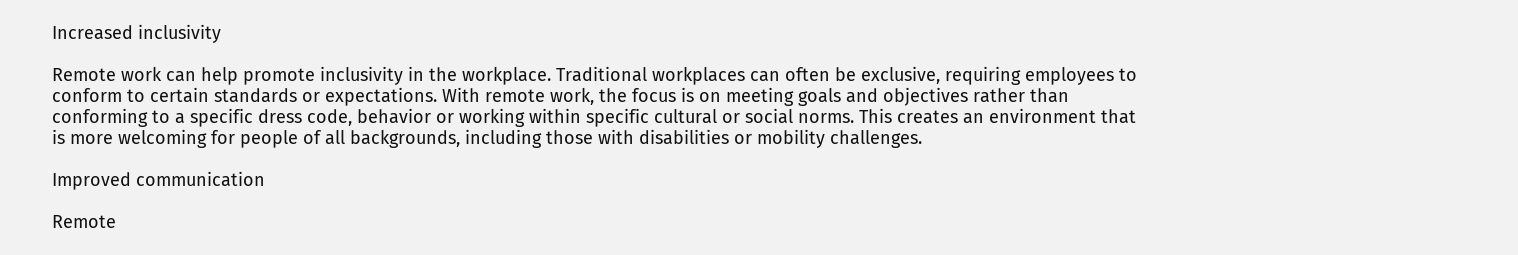Increased inclusivity

Remote work can help promote inclusivity in the workplace. Traditional workplaces can often be exclusive, requiring employees to conform to certain standards or expectations. With remote work, the focus is on meeting goals and objectives rather than conforming to a specific dress code, behavior or working within specific cultural or social norms. This creates an environment that is more welcoming for people of all backgrounds, including those with disabilities or mobility challenges.

Improved communication

Remote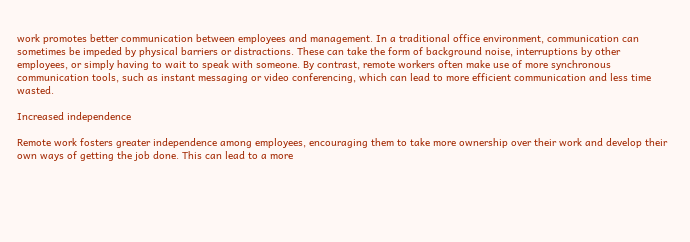work promotes better communication between employees and management. In a traditional office environment, communication can sometimes be impeded by physical barriers or distractions. These can take the form of background noise, interruptions by other employees, or simply having to wait to speak with someone. By contrast, remote workers often make use of more synchronous communication tools, such as instant messaging or video conferencing, which can lead to more efficient communication and less time wasted.

Increased independence

Remote work fosters greater independence among employees, encouraging them to take more ownership over their work and develop their own ways of getting the job done. This can lead to a more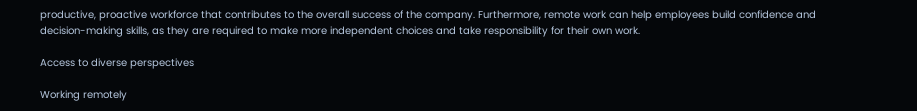productive, proactive workforce that contributes to the overall success of the company. Furthermore, remote work can help employees build confidence and decision-making skills, as they are required to make more independent choices and take responsibility for their own work.

Access to diverse perspectives

Working remotely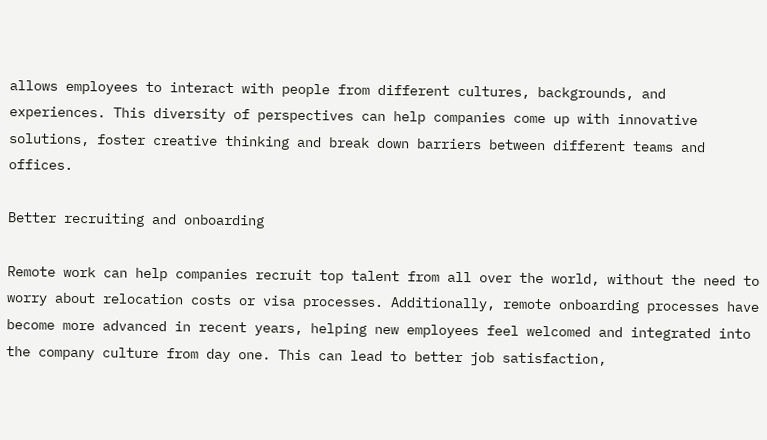allows employees to interact with people from different cultures, backgrounds, and experiences. This diversity of perspectives can help companies come up with innovative solutions, foster creative thinking and break down barriers between different teams and offices.

Better recruiting and onboarding

Remote work can help companies recruit top talent from all over the world, without the need to worry about relocation costs or visa processes. Additionally, remote onboarding processes have become more advanced in recent years, helping new employees feel welcomed and integrated into the company culture from day one. This can lead to better job satisfaction,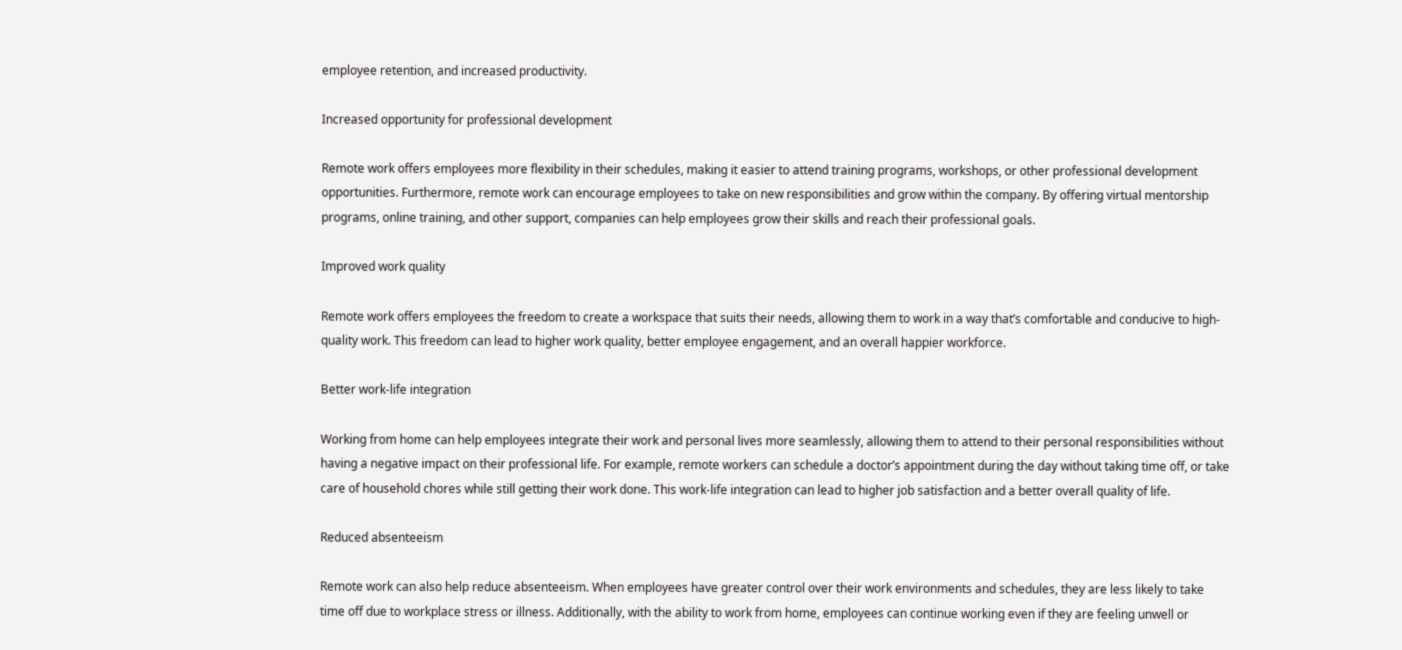employee retention, and increased productivity.

Increased opportunity for professional development

Remote work offers employees more flexibility in their schedules, making it easier to attend training programs, workshops, or other professional development opportunities. Furthermore, remote work can encourage employees to take on new responsibilities and grow within the company. By offering virtual mentorship programs, online training, and other support, companies can help employees grow their skills and reach their professional goals.

Improved work quality

Remote work offers employees the freedom to create a workspace that suits their needs, allowing them to work in a way that’s comfortable and conducive to high-quality work. This freedom can lead to higher work quality, better employee engagement, and an overall happier workforce.

Better work-life integration

Working from home can help employees integrate their work and personal lives more seamlessly, allowing them to attend to their personal responsibilities without having a negative impact on their professional life. For example, remote workers can schedule a doctor’s appointment during the day without taking time off, or take care of household chores while still getting their work done. This work-life integration can lead to higher job satisfaction and a better overall quality of life.

Reduced absenteeism

Remote work can also help reduce absenteeism. When employees have greater control over their work environments and schedules, they are less likely to take time off due to workplace stress or illness. Additionally, with the ability to work from home, employees can continue working even if they are feeling unwell or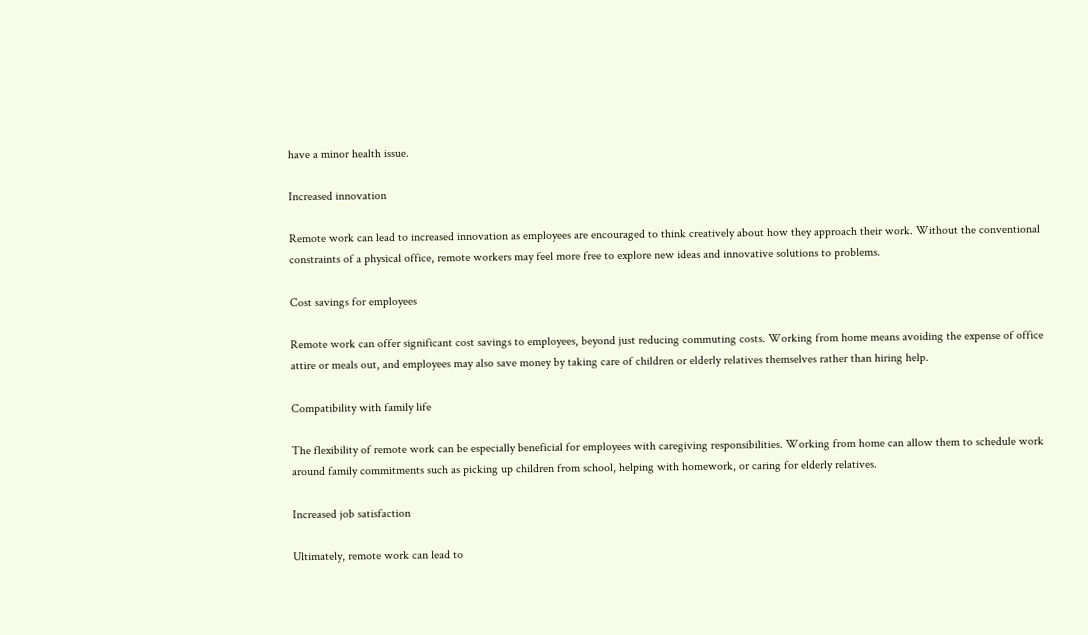have a minor health issue.

Increased innovation

Remote work can lead to increased innovation as employees are encouraged to think creatively about how they approach their work. Without the conventional constraints of a physical office, remote workers may feel more free to explore new ideas and innovative solutions to problems.

Cost savings for employees

Remote work can offer significant cost savings to employees, beyond just reducing commuting costs. Working from home means avoiding the expense of office attire or meals out, and employees may also save money by taking care of children or elderly relatives themselves rather than hiring help.

Compatibility with family life

The flexibility of remote work can be especially beneficial for employees with caregiving responsibilities. Working from home can allow them to schedule work around family commitments such as picking up children from school, helping with homework, or caring for elderly relatives.

Increased job satisfaction

Ultimately, remote work can lead to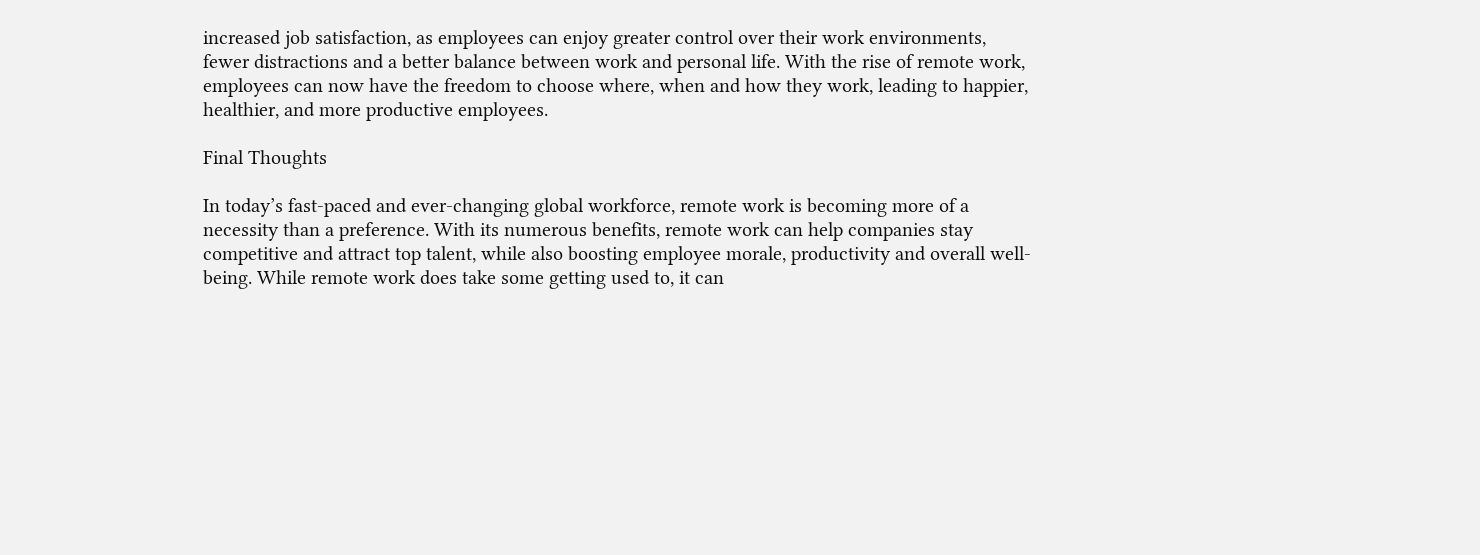increased job satisfaction, as employees can enjoy greater control over their work environments, fewer distractions and a better balance between work and personal life. With the rise of remote work, employees can now have the freedom to choose where, when and how they work, leading to happier, healthier, and more productive employees.

Final Thoughts

In today’s fast-paced and ever-changing global workforce, remote work is becoming more of a necessity than a preference. With its numerous benefits, remote work can help companies stay competitive and attract top talent, while also boosting employee morale, productivity and overall well-being. While remote work does take some getting used to, it can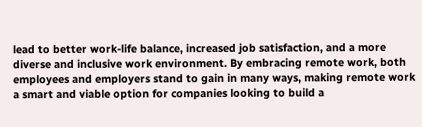lead to better work-life balance, increased job satisfaction, and a more diverse and inclusive work environment. By embracing remote work, both employees and employers stand to gain in many ways, making remote work a smart and viable option for companies looking to build a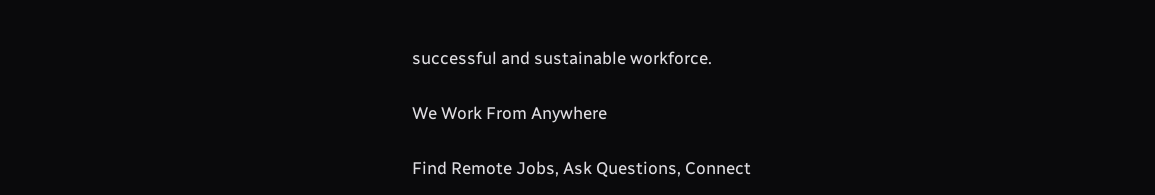successful and sustainable workforce.

We Work From Anywhere

Find Remote Jobs, Ask Questions, Connect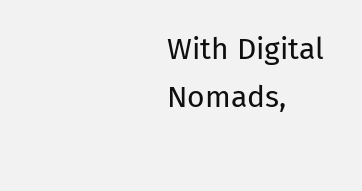With Digital Nomads,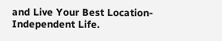and Live Your Best Location-Independent Life.